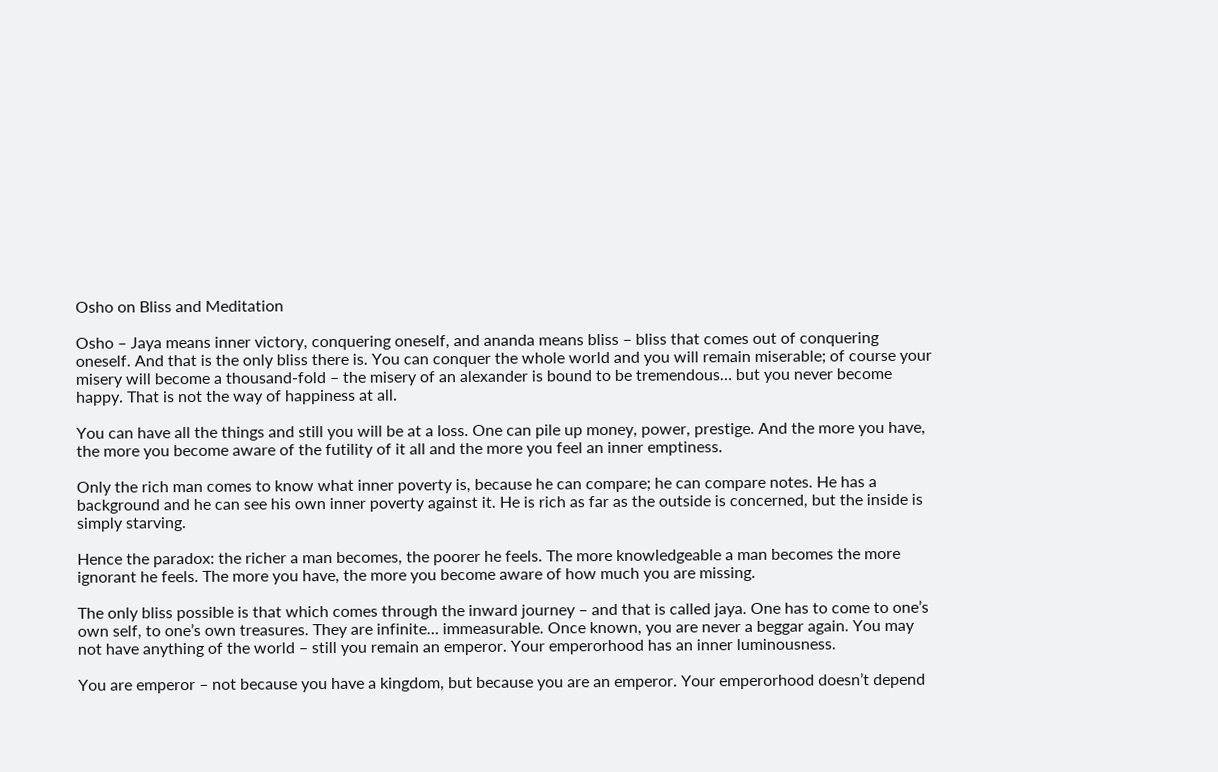Osho on Bliss and Meditation

Osho – Jaya means inner victory, conquering oneself, and ananda means bliss – bliss that comes out of conquering oneself. And that is the only bliss there is. You can conquer the whole world and you will remain miserable; of course your misery will become a thousand-fold – the misery of an alexander is bound to be tremendous… but you never become happy. That is not the way of happiness at all.

You can have all the things and still you will be at a loss. One can pile up money, power, prestige. And the more you have, the more you become aware of the futility of it all and the more you feel an inner emptiness.

Only the rich man comes to know what inner poverty is, because he can compare; he can compare notes. He has a background and he can see his own inner poverty against it. He is rich as far as the outside is concerned, but the inside is simply starving.

Hence the paradox: the richer a man becomes, the poorer he feels. The more knowledgeable a man becomes the more ignorant he feels. The more you have, the more you become aware of how much you are missing.

The only bliss possible is that which comes through the inward journey – and that is called jaya. One has to come to one’s own self, to one’s own treasures. They are infinite… immeasurable. Once known, you are never a beggar again. You may not have anything of the world – still you remain an emperor. Your emperorhood has an inner luminousness.

You are emperor – not because you have a kingdom, but because you are an emperor. Your emperorhood doesn’t depend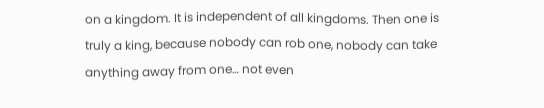on a kingdom. It is independent of all kingdoms. Then one is truly a king, because nobody can rob one, nobody can take anything away from one… not even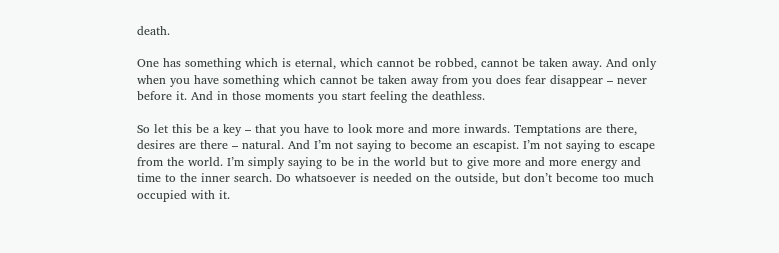death.

One has something which is eternal, which cannot be robbed, cannot be taken away. And only when you have something which cannot be taken away from you does fear disappear – never before it. And in those moments you start feeling the deathless.

So let this be a key – that you have to look more and more inwards. Temptations are there, desires are there – natural. And I’m not saying to become an escapist. I’m not saying to escape from the world. I’m simply saying to be in the world but to give more and more energy and time to the inner search. Do whatsoever is needed on the outside, but don’t become too much occupied with it.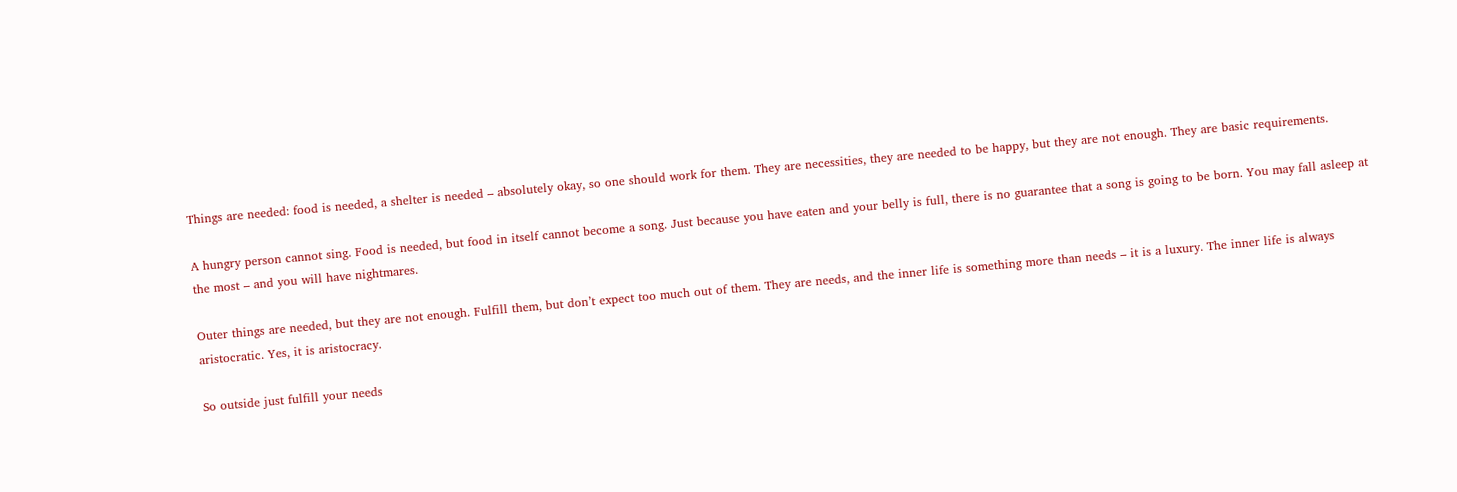Things are needed: food is needed, a shelter is needed – absolutely okay, so one should work for them. They are necessities, they are needed to be happy, but they are not enough. They are basic requirements.

A hungry person cannot sing. Food is needed, but food in itself cannot become a song. Just because you have eaten and your belly is full, there is no guarantee that a song is going to be born. You may fall asleep at the most – and you will have nightmares.

Outer things are needed, but they are not enough. Fulfill them, but don’t expect too much out of them. They are needs, and the inner life is something more than needs – it is a luxury. The inner life is always aristocratic. Yes, it is aristocracy.

So outside just fulfill your needs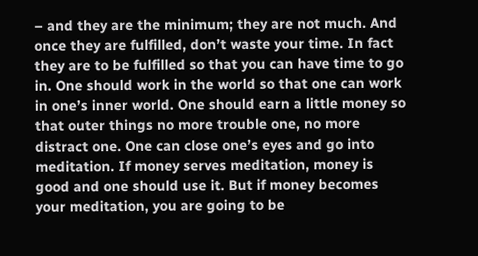– and they are the minimum; they are not much. And once they are fulfilled, don’t waste your time. In fact they are to be fulfilled so that you can have time to go in. One should work in the world so that one can work in one’s inner world. One should earn a little money so that outer things no more trouble one, no more distract one. One can close one’s eyes and go into meditation. If money serves meditation, money is good and one should use it. But if money becomes your meditation, you are going to be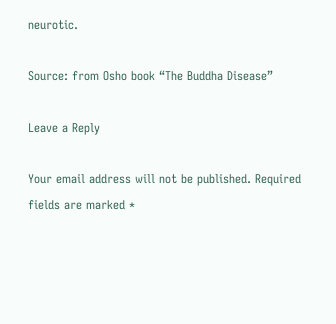neurotic.

Source: from Osho book “The Buddha Disease”

Leave a Reply

Your email address will not be published. Required fields are marked *